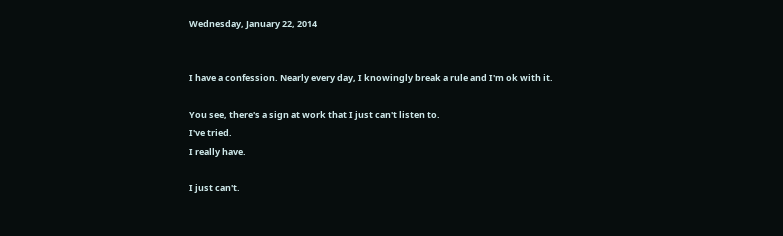Wednesday, January 22, 2014


I have a confession. Nearly every day, I knowingly break a rule and I'm ok with it.

You see, there's a sign at work that I just can't listen to.
I've tried.
I really have.

I just can't.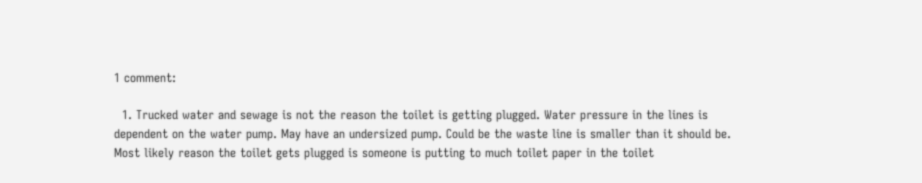1 comment:

  1. Trucked water and sewage is not the reason the toilet is getting plugged. Water pressure in the lines is dependent on the water pump. May have an undersized pump. Could be the waste line is smaller than it should be. Most likely reason the toilet gets plugged is someone is putting to much toilet paper in the toilet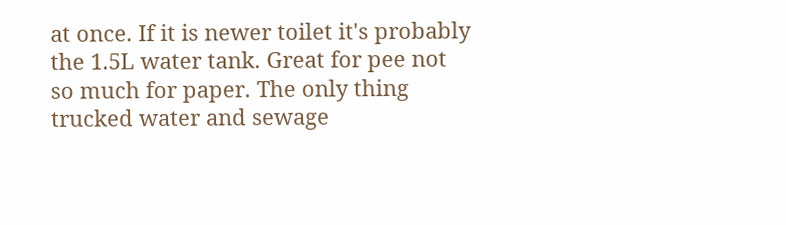at once. If it is newer toilet it's probably the 1.5L water tank. Great for pee not so much for paper. The only thing trucked water and sewage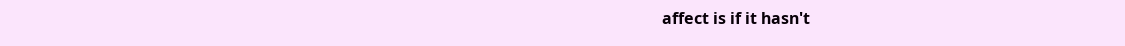affect is if it hasn't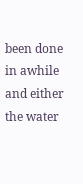been done in awhile and either the water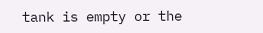tank is empty or the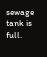sewage tank is full.